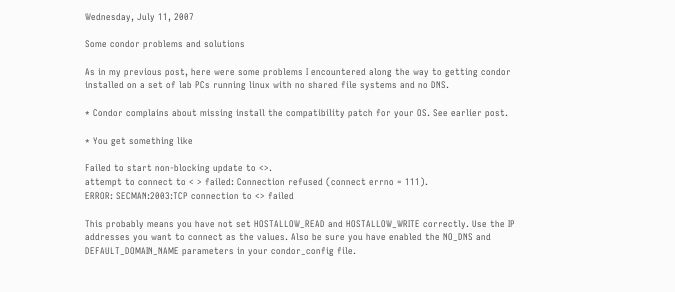Wednesday, July 11, 2007

Some condor problems and solutions

As in my previous post, here were some problems I encountered along the way to getting condor installed on a set of lab PCs running linux with no shared file systems and no DNS.

* Condor complains about missing install the compatibility patch for your OS. See earlier post.

* You get something like

Failed to start non-blocking update to <>.
attempt to connect to < > failed: Connection refused (connect errno = 111).
ERROR: SECMAN:2003:TCP connection to <> failed

This probably means you have not set HOSTALLOW_READ and HOSTALLOW_WRITE correctly. Use the IP addresses you want to connect as the values. Also be sure you have enabled the NO_DNS and DEFAULT_DOMAIN_NAME parameters in your condor_config file.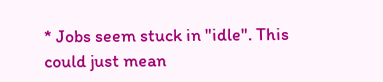* Jobs seem stuck in "idle". This could just mean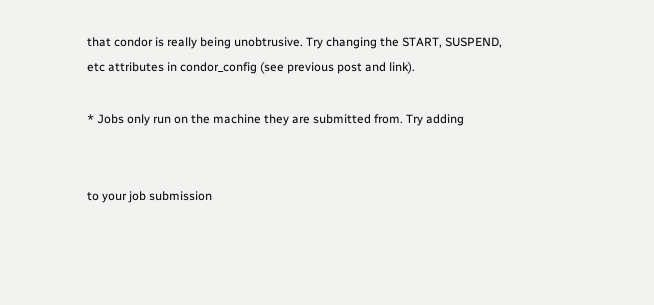that condor is really being unobtrusive. Try changing the START, SUSPEND, etc attributes in condor_config (see previous post and link).

* Jobs only run on the machine they are submitted from. Try adding


to your job submission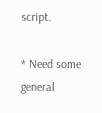script.

* Need some general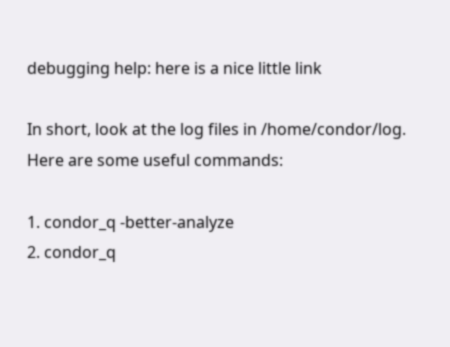debugging help: here is a nice little link

In short, look at the log files in /home/condor/log. Here are some useful commands:

1. condor_q -better-analyze
2. condor_q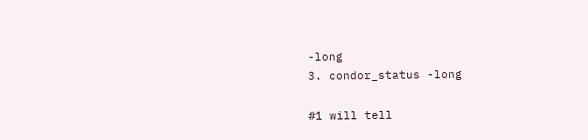-long
3. condor_status -long

#1 will tell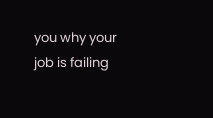you why your job is failing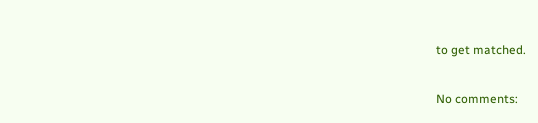to get matched.

No comments: